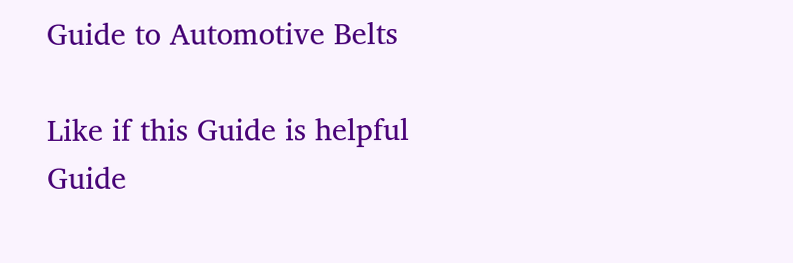Guide to Automotive Belts

Like if this Guide is helpful
Guide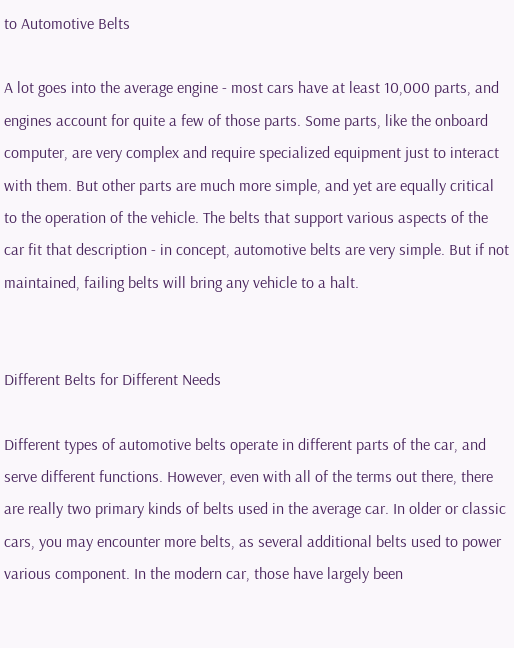to Automotive Belts

A lot goes into the average engine - most cars have at least 10,000 parts, and engines account for quite a few of those parts. Some parts, like the onboard computer, are very complex and require specialized equipment just to interact with them. But other parts are much more simple, and yet are equally critical to the operation of the vehicle. The belts that support various aspects of the car fit that description - in concept, automotive belts are very simple. But if not maintained, failing belts will bring any vehicle to a halt.


Different Belts for Different Needs

Different types of automotive belts operate in different parts of the car, and serve different functions. However, even with all of the terms out there, there are really two primary kinds of belts used in the average car. In older or classic cars, you may encounter more belts, as several additional belts used to power various component. In the modern car, those have largely been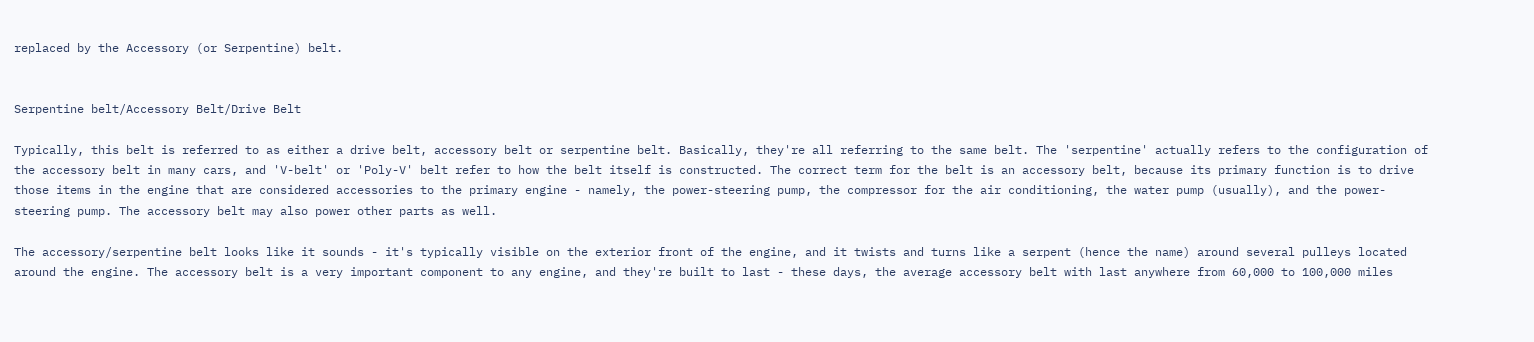replaced by the Accessory (or Serpentine) belt.


Serpentine belt/Accessory Belt/Drive Belt

Typically, this belt is referred to as either a drive belt, accessory belt or serpentine belt. Basically, they're all referring to the same belt. The 'serpentine' actually refers to the configuration of the accessory belt in many cars, and 'V-belt' or 'Poly-V' belt refer to how the belt itself is constructed. The correct term for the belt is an accessory belt, because its primary function is to drive those items in the engine that are considered accessories to the primary engine - namely, the power-steering pump, the compressor for the air conditioning, the water pump (usually), and the power-steering pump. The accessory belt may also power other parts as well.

The accessory/serpentine belt looks like it sounds - it's typically visible on the exterior front of the engine, and it twists and turns like a serpent (hence the name) around several pulleys located around the engine. The accessory belt is a very important component to any engine, and they're built to last - these days, the average accessory belt with last anywhere from 60,000 to 100,000 miles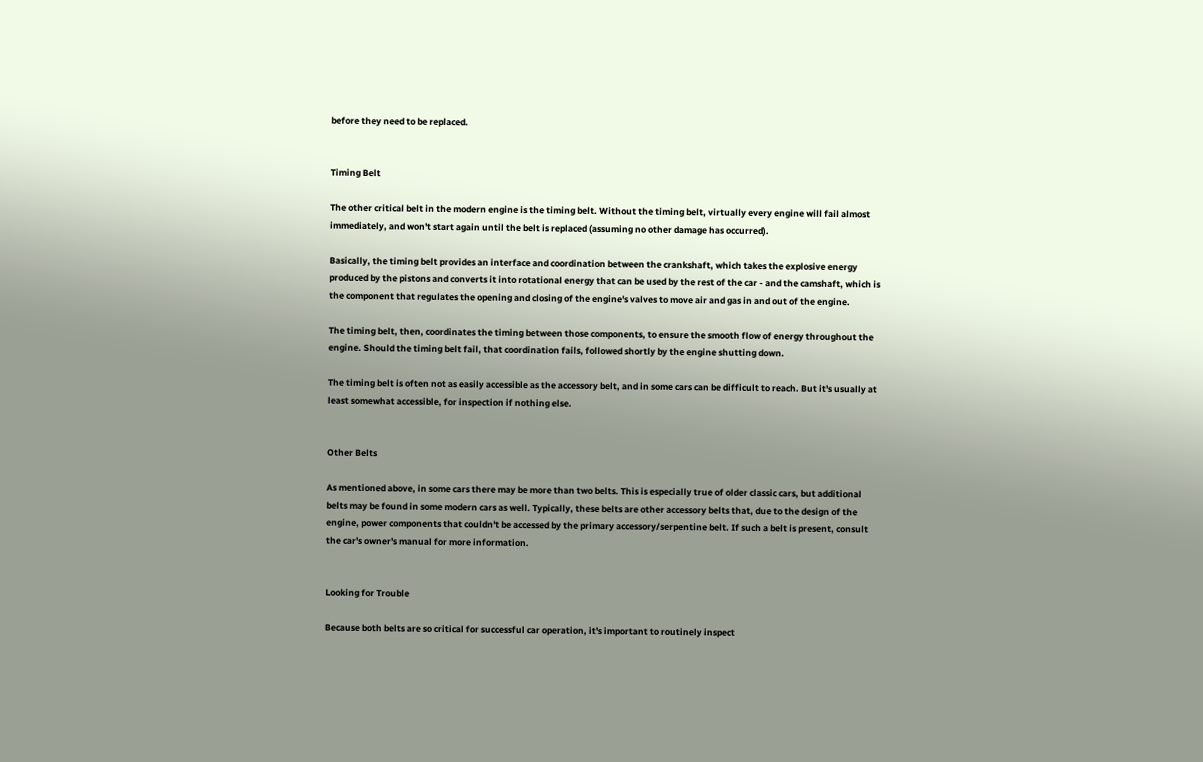before they need to be replaced.


Timing Belt

The other critical belt in the modern engine is the timing belt. Without the timing belt, virtually every engine will fail almost immediately, and won't start again until the belt is replaced (assuming no other damage has occurred).

Basically, the timing belt provides an interface and coordination between the crankshaft, which takes the explosive energy produced by the pistons and converts it into rotational energy that can be used by the rest of the car - and the camshaft, which is the component that regulates the opening and closing of the engine's valves to move air and gas in and out of the engine.

The timing belt, then, coordinates the timing between those components, to ensure the smooth flow of energy throughout the engine. Should the timing belt fail, that coordination fails, followed shortly by the engine shutting down.

The timing belt is often not as easily accessible as the accessory belt, and in some cars can be difficult to reach. But it's usually at least somewhat accessible, for inspection if nothing else.


Other Belts

As mentioned above, in some cars there may be more than two belts. This is especially true of older classic cars, but additional belts may be found in some modern cars as well. Typically, these belts are other accessory belts that, due to the design of the engine, power components that couldn't be accessed by the primary accessory/serpentine belt. If such a belt is present, consult the car's owner's manual for more information.


Looking for Trouble

Because both belts are so critical for successful car operation, it's important to routinely inspect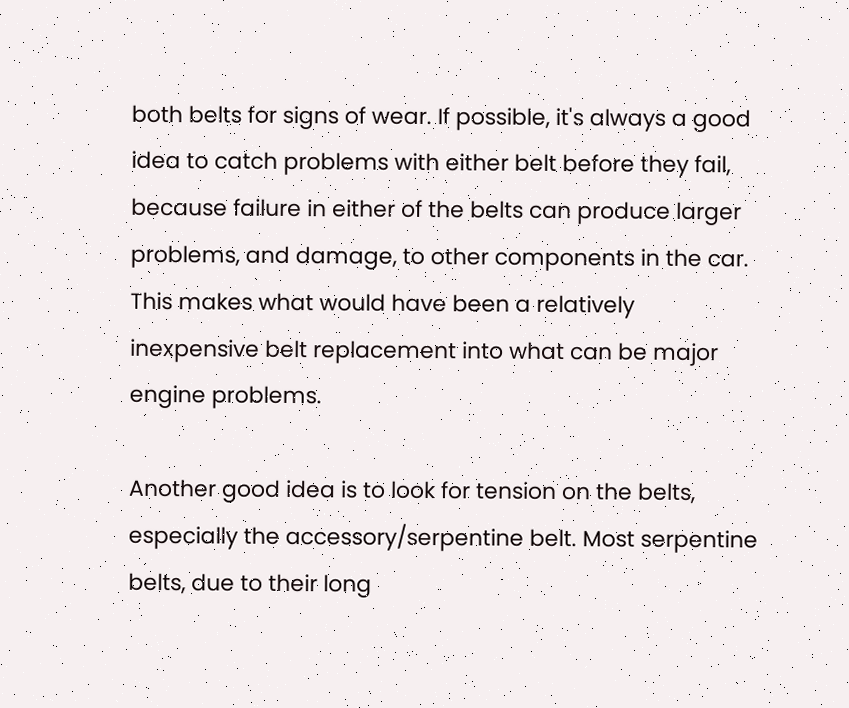both belts for signs of wear. If possible, it's always a good idea to catch problems with either belt before they fail, because failure in either of the belts can produce larger problems, and damage, to other components in the car. This makes what would have been a relatively inexpensive belt replacement into what can be major engine problems.

Another good idea is to look for tension on the belts, especially the accessory/serpentine belt. Most serpentine belts, due to their long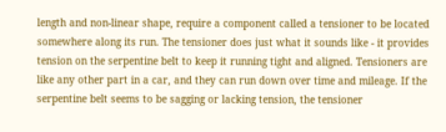length and non-linear shape, require a component called a tensioner to be located somewhere along its run. The tensioner does just what it sounds like - it provides tension on the serpentine belt to keep it running tight and aligned. Tensioners are like any other part in a car, and they can run down over time and mileage. If the serpentine belt seems to be sagging or lacking tension, the tensioner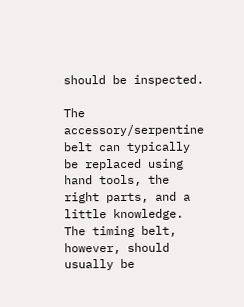should be inspected.

The accessory/serpentine belt can typically be replaced using hand tools, the right parts, and a little knowledge. The timing belt, however, should usually be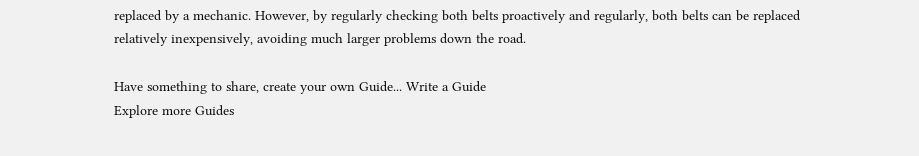replaced by a mechanic. However, by regularly checking both belts proactively and regularly, both belts can be replaced relatively inexpensively, avoiding much larger problems down the road.

Have something to share, create your own Guide... Write a Guide
Explore more Guides